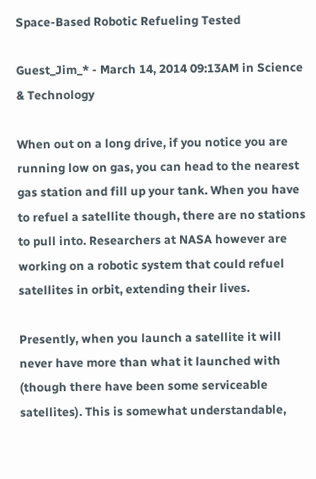Space-Based Robotic Refueling Tested

Guest_Jim_* - March 14, 2014 09:13AM in Science & Technology

When out on a long drive, if you notice you are running low on gas, you can head to the nearest gas station and fill up your tank. When you have to refuel a satellite though, there are no stations to pull into. Researchers at NASA however are working on a robotic system that could refuel satellites in orbit, extending their lives.

Presently, when you launch a satellite it will never have more than what it launched with (though there have been some serviceable satellites). This is somewhat understandable,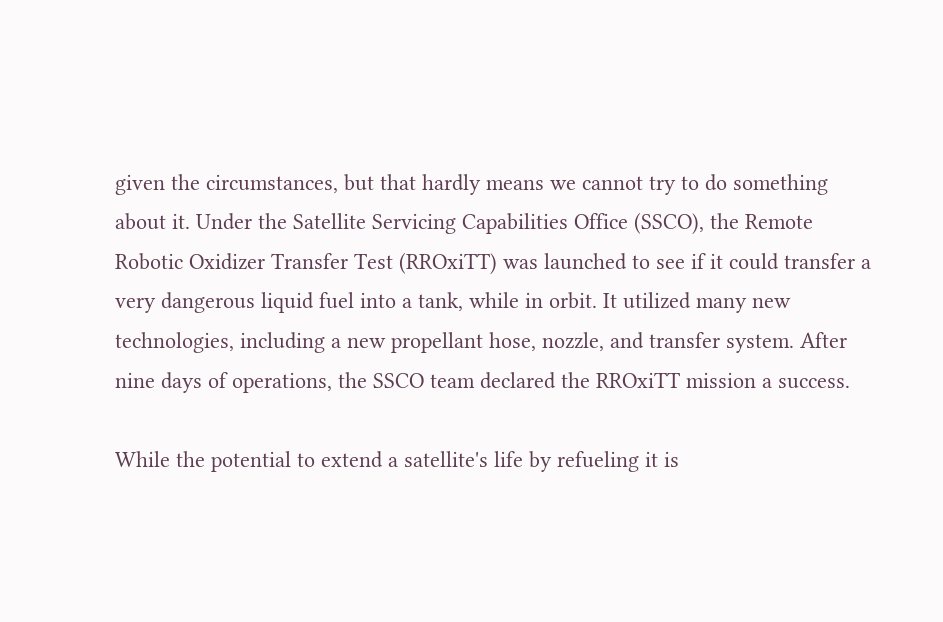given the circumstances, but that hardly means we cannot try to do something about it. Under the Satellite Servicing Capabilities Office (SSCO), the Remote Robotic Oxidizer Transfer Test (RROxiTT) was launched to see if it could transfer a very dangerous liquid fuel into a tank, while in orbit. It utilized many new technologies, including a new propellant hose, nozzle, and transfer system. After nine days of operations, the SSCO team declared the RROxiTT mission a success.

While the potential to extend a satellite's life by refueling it is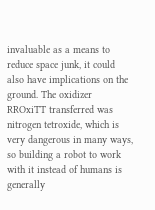invaluable as a means to reduce space junk, it could also have implications on the ground. The oxidizer RROxiTT transferred was nitrogen tetroxide, which is very dangerous in many ways, so building a robot to work with it instead of humans is generally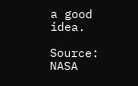a good idea.

Source: NASA